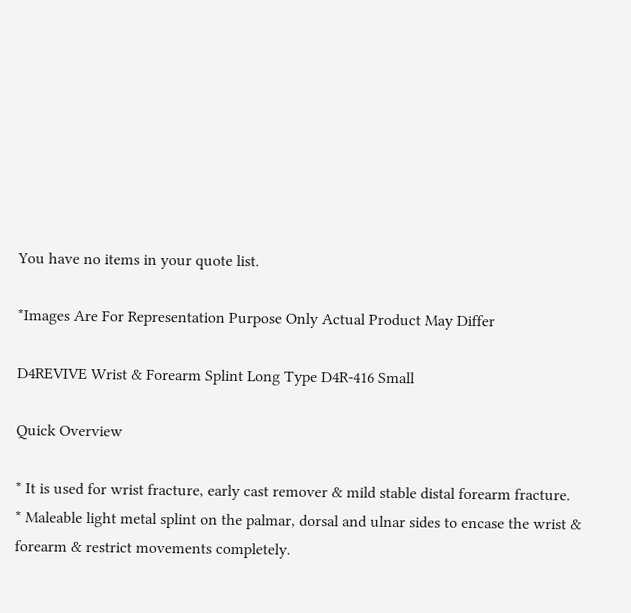You have no items in your quote list.

*Images Are For Representation Purpose Only Actual Product May Differ

D4REVIVE Wrist & Forearm Splint Long Type D4R-416 Small

Quick Overview

* It is used for wrist fracture, early cast remover & mild stable distal forearm fracture.
* Maleable light metal splint on the palmar, dorsal and ulnar sides to encase the wrist & forearm & restrict movements completely.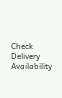Check Delivery Availability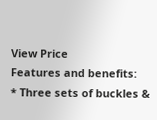View Price
Features and benefits:
* Three sets of buckles &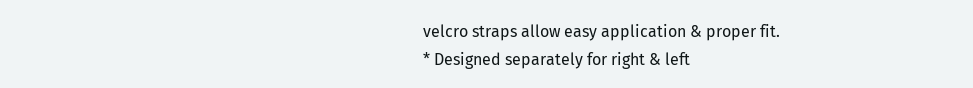velcro straps allow easy application & proper fit.
* Designed separately for right & left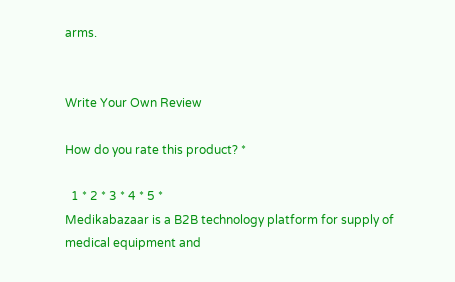arms.


Write Your Own Review

How do you rate this product? *

  1 * 2 * 3 * 4 * 5 *
Medikabazaar is a B2B technology platform for supply of medical equipment and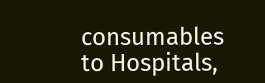consumables to Hospitals,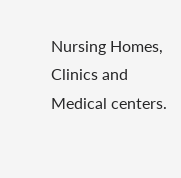Nursing Homes, Clinics and Medical centers.